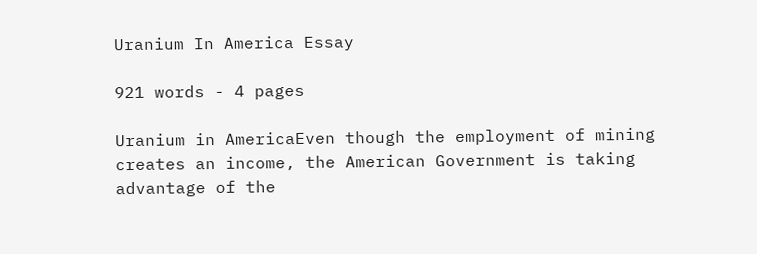Uranium In America Essay

921 words - 4 pages

Uranium in AmericaEven though the employment of mining creates an income, the American Government is taking advantage of the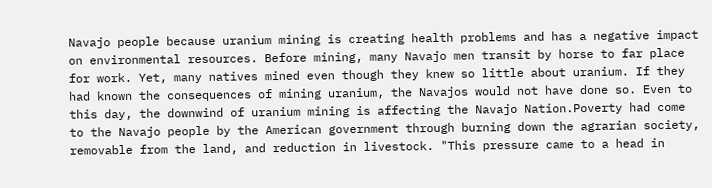Navajo people because uranium mining is creating health problems and has a negative impact on environmental resources. Before mining, many Navajo men transit by horse to far place for work. Yet, many natives mined even though they knew so little about uranium. If they had known the consequences of mining uranium, the Navajos would not have done so. Even to this day, the downwind of uranium mining is affecting the Navajo Nation.Poverty had come to the Navajo people by the American government through burning down the agrarian society, removable from the land, and reduction in livestock. "This pressure came to a head in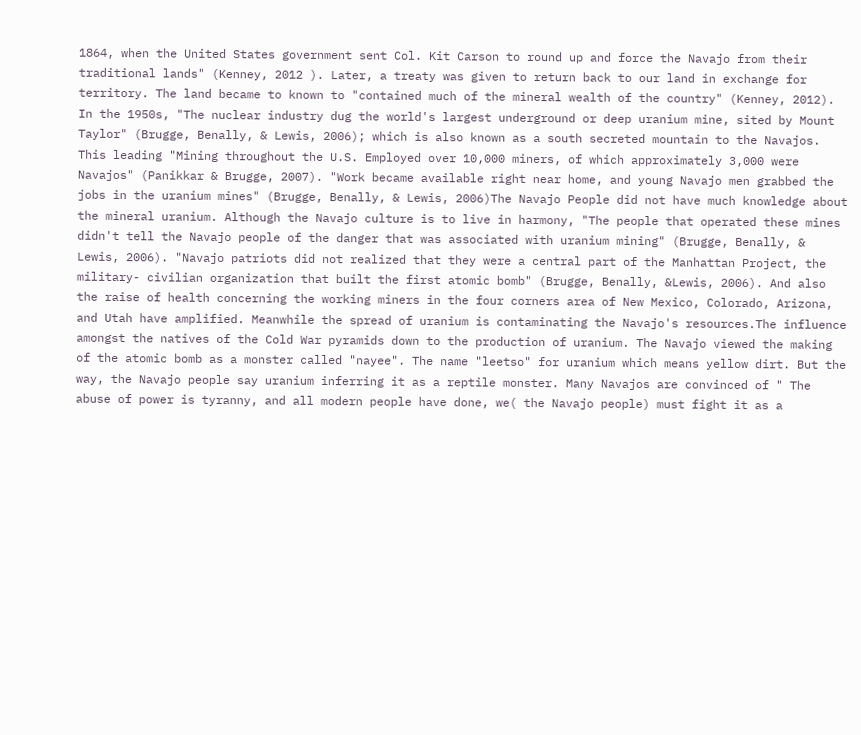1864, when the United States government sent Col. Kit Carson to round up and force the Navajo from their traditional lands" (Kenney, 2012 ). Later, a treaty was given to return back to our land in exchange for territory. The land became to known to "contained much of the mineral wealth of the country" (Kenney, 2012). In the 1950s, "The nuclear industry dug the world's largest underground or deep uranium mine, sited by Mount Taylor" (Brugge, Benally, & Lewis, 2006); which is also known as a south secreted mountain to the Navajos. This leading "Mining throughout the U.S. Employed over 10,000 miners, of which approximately 3,000 were Navajos" (Panikkar & Brugge, 2007). "Work became available right near home, and young Navajo men grabbed the jobs in the uranium mines" (Brugge, Benally, & Lewis, 2006)The Navajo People did not have much knowledge about the mineral uranium. Although the Navajo culture is to live in harmony, "The people that operated these mines didn't tell the Navajo people of the danger that was associated with uranium mining" (Brugge, Benally, & Lewis, 2006). "Navajo patriots did not realized that they were a central part of the Manhattan Project, the military- civilian organization that built the first atomic bomb" (Brugge, Benally, &Lewis, 2006). And also the raise of health concerning the working miners in the four corners area of New Mexico, Colorado, Arizona, and Utah have amplified. Meanwhile the spread of uranium is contaminating the Navajo's resources.The influence amongst the natives of the Cold War pyramids down to the production of uranium. The Navajo viewed the making of the atomic bomb as a monster called "nayee". The name "leetso" for uranium which means yellow dirt. But the way, the Navajo people say uranium inferring it as a reptile monster. Many Navajos are convinced of " The abuse of power is tyranny, and all modern people have done, we( the Navajo people) must fight it as a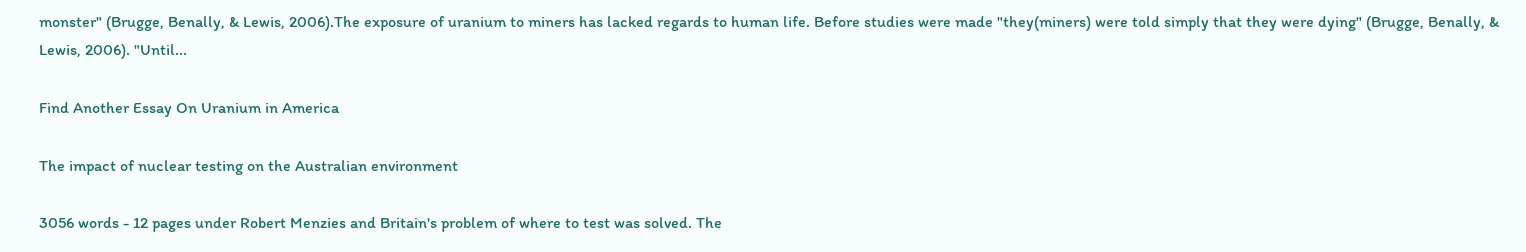monster" (Brugge, Benally, & Lewis, 2006).The exposure of uranium to miners has lacked regards to human life. Before studies were made "they(miners) were told simply that they were dying" (Brugge, Benally, & Lewis, 2006). "Until...

Find Another Essay On Uranium in America

The impact of nuclear testing on the Australian environment

3056 words - 12 pages under Robert Menzies and Britain's problem of where to test was solved. The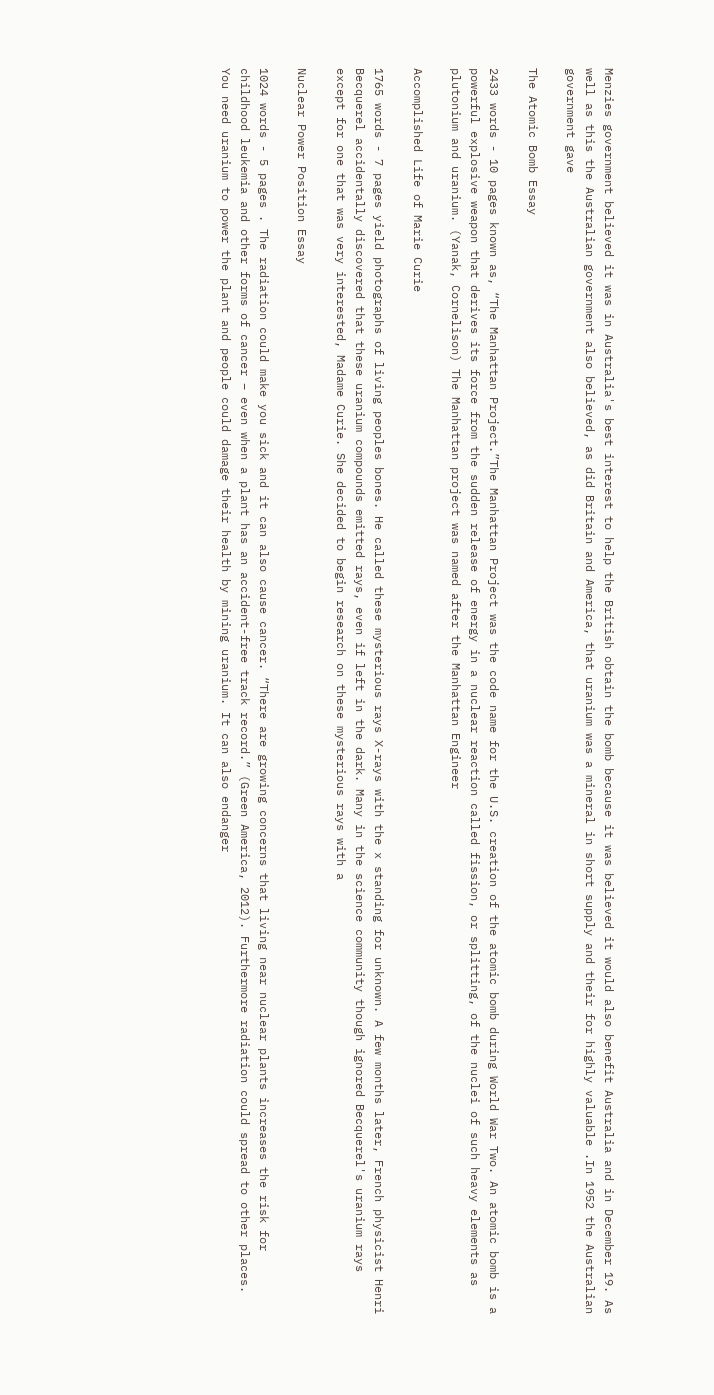Menzies government believed it was in Australia's best interest to help the British obtain the bomb because it was believed it would also benefit Australia and in December 19. As well as this the Australian government also believed, as did Britain and America, that uranium was a mineral in short supply and their for highly valuable .In 1952 the Australian government gave

The Atomic Bomb Essay

2433 words - 10 pages known as, “The Manhattan Project.”The Manhattan Project was the code name for the U.S. creation of the atomic bomb during World War Two. An atomic bomb is a powerful explosive weapon that derives its force from the sudden release of energy in a nuclear reaction called fission, or splitting, of the nuclei of such heavy elements as plutonium and uranium. (Yanak, Cornelison) The Manhattan project was named after the Manhattan Engineer

Accomplished Life of Marie Curie

1765 words - 7 pages yield photographs of living peoples bones. He called these mysterious rays X-rays with the x standing for unknown. A few months later, French physicist Henri Becquerel accidentally discovered that these uranium compounds emitted rays, even if left in the dark. Many in the science community though ignored Becquerel's uranium rays except for one that was very interested, Madame Curie. She decided to begin research on these mysterious rays with a

Nuclear Power Position Essay

1024 words - 5 pages . The radiation could make you sick and it can also cause cancer. “There are growing concerns that living near nuclear plants increases the risk for childhood leukemia and other forms of cancer – even when a plant has an accident-free track record.” (Green America, 2012). Furthermore radiation could spread to other places. You need uranium to power the plant and people could damage their health by mining uranium. It can also endanger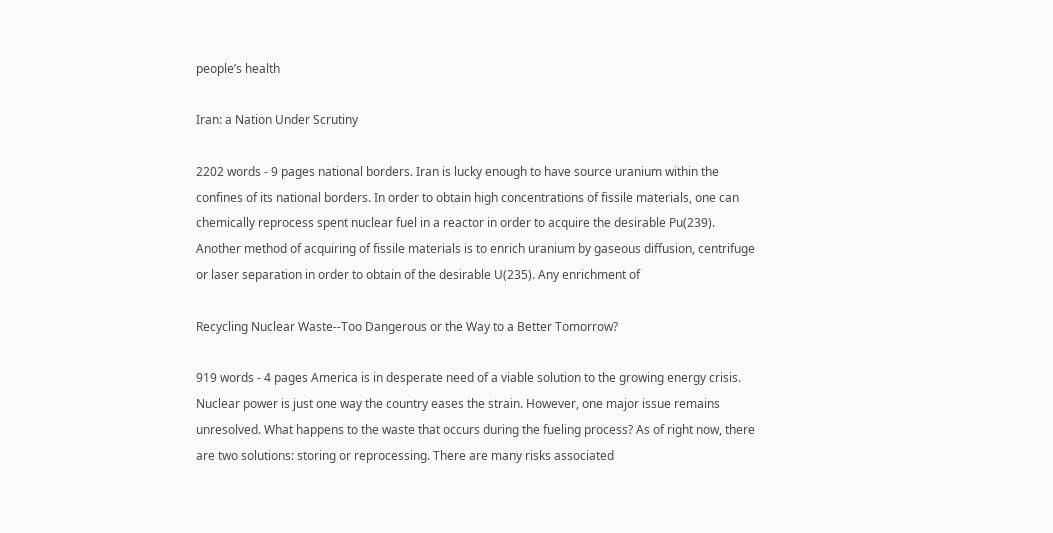people’s health

Iran: a Nation Under Scrutiny

2202 words - 9 pages national borders. Iran is lucky enough to have source uranium within the confines of its national borders. In order to obtain high concentrations of fissile materials, one can chemically reprocess spent nuclear fuel in a reactor in order to acquire the desirable Pu(239). Another method of acquiring of fissile materials is to enrich uranium by gaseous diffusion, centrifuge or laser separation in order to obtain of the desirable U(235). Any enrichment of

Recycling Nuclear Waste--Too Dangerous or the Way to a Better Tomorrow?

919 words - 4 pages America is in desperate need of a viable solution to the growing energy crisis. Nuclear power is just one way the country eases the strain. However, one major issue remains unresolved. What happens to the waste that occurs during the fueling process? As of right now, there are two solutions: storing or reprocessing. There are many risks associated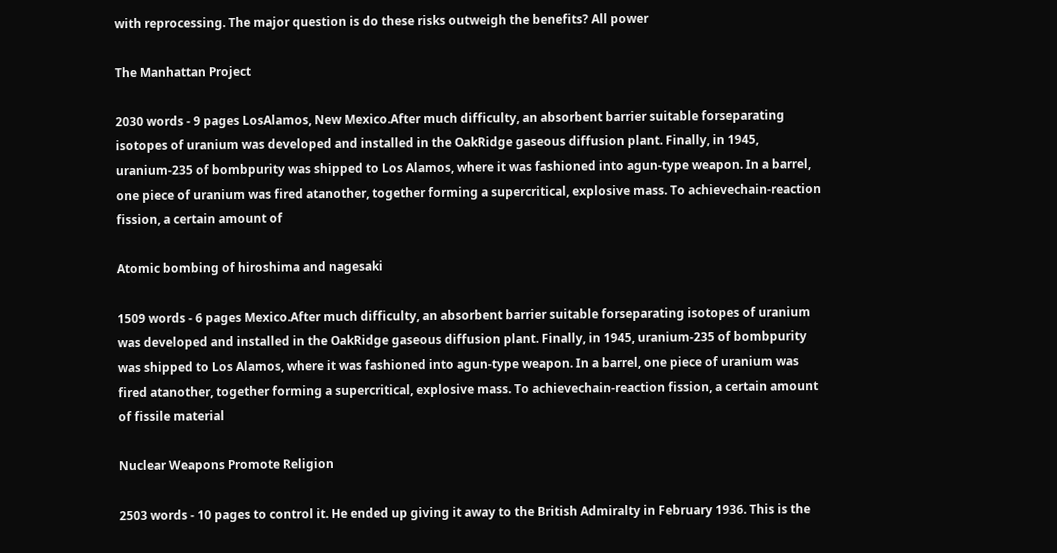with reprocessing. The major question is do these risks outweigh the benefits? All power

The Manhattan Project

2030 words - 9 pages LosAlamos, New Mexico.After much difficulty, an absorbent barrier suitable forseparating isotopes of uranium was developed and installed in the OakRidge gaseous diffusion plant. Finally, in 1945, uranium-235 of bombpurity was shipped to Los Alamos, where it was fashioned into agun-type weapon. In a barrel, one piece of uranium was fired atanother, together forming a supercritical, explosive mass. To achievechain-reaction fission, a certain amount of

Atomic bombing of hiroshima and nagesaki

1509 words - 6 pages Mexico.After much difficulty, an absorbent barrier suitable forseparating isotopes of uranium was developed and installed in the OakRidge gaseous diffusion plant. Finally, in 1945, uranium-235 of bombpurity was shipped to Los Alamos, where it was fashioned into agun-type weapon. In a barrel, one piece of uranium was fired atanother, together forming a supercritical, explosive mass. To achievechain-reaction fission, a certain amount of fissile material

Nuclear Weapons Promote Religion

2503 words - 10 pages to control it. He ended up giving it away to the British Admiralty in February 1936. This is the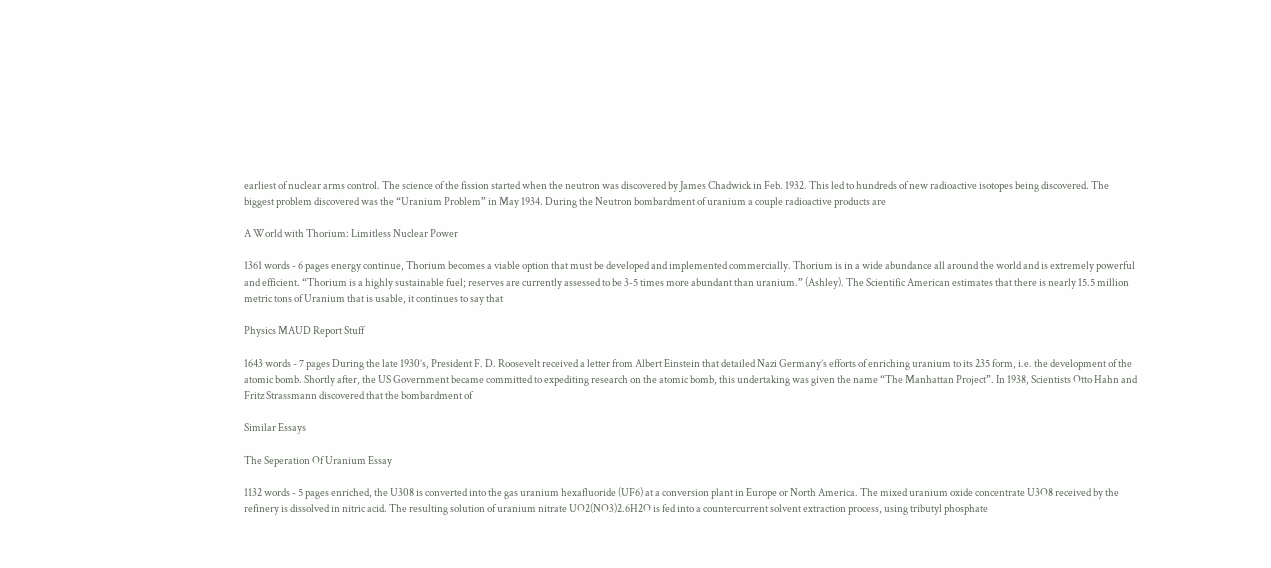earliest of nuclear arms control. The science of the fission started when the neutron was discovered by James Chadwick in Feb. 1932. This led to hundreds of new radioactive isotopes being discovered. The biggest problem discovered was the “Uranium Problem” in May 1934. During the Neutron bombardment of uranium a couple radioactive products are

A World with Thorium: Limitless Nuclear Power

1361 words - 6 pages energy continue, Thorium becomes a viable option that must be developed and implemented commercially. Thorium is in a wide abundance all around the world and is extremely powerful and efficient. “Thorium is a highly sustainable fuel; reserves are currently assessed to be 3-5 times more abundant than uranium.” (Ashley). The Scientific American estimates that there is nearly 15.5 million metric tons of Uranium that is usable, it continues to say that

Physics MAUD Report Stuff

1643 words - 7 pages During the late 1930’s, President F. D. Roosevelt received a letter from Albert Einstein that detailed Nazi Germany’s efforts of enriching uranium to its 235 form, i.e. the development of the atomic bomb. Shortly after, the US Government became committed to expediting research on the atomic bomb, this undertaking was given the name “The Manhattan Project”. In 1938, Scientists Otto Hahn and Fritz Strassmann discovered that the bombardment of

Similar Essays

The Seperation Of Uranium Essay

1132 words - 5 pages enriched, the U308 is converted into the gas uranium hexafluoride (UF6) at a conversion plant in Europe or North America. The mixed uranium oxide concentrate U3O8 received by the refinery is dissolved in nitric acid. The resulting solution of uranium nitrate UO2(NO3)2.6H2O is fed into a countercurrent solvent extraction process, using tributyl phosphate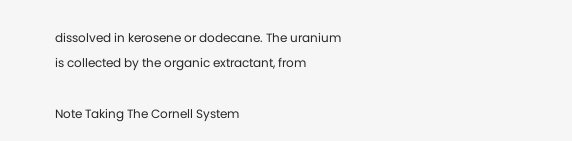dissolved in kerosene or dodecane. The uranium is collected by the organic extractant, from

Note Taking The Cornell System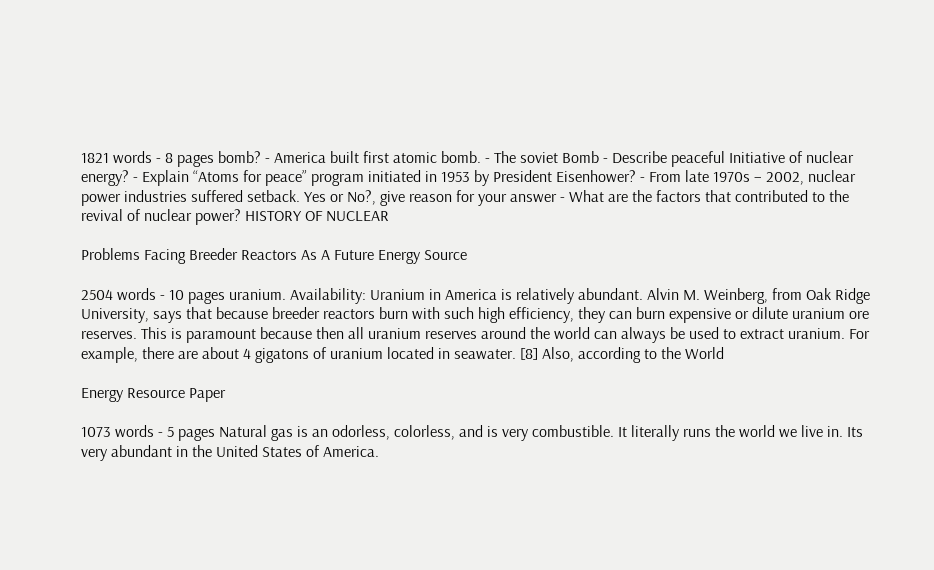1821 words - 8 pages bomb? - America built first atomic bomb. - The soviet Bomb - Describe peaceful Initiative of nuclear energy? - Explain “Atoms for peace” program initiated in 1953 by President Eisenhower? - From late 1970s – 2002, nuclear power industries suffered setback. Yes or No?, give reason for your answer - What are the factors that contributed to the revival of nuclear power? HISTORY OF NUCLEAR

Problems Facing Breeder Reactors As A Future Energy Source

2504 words - 10 pages uranium. Availability: Uranium in America is relatively abundant. Alvin M. Weinberg, from Oak Ridge University, says that because breeder reactors burn with such high efficiency, they can burn expensive or dilute uranium ore reserves. This is paramount because then all uranium reserves around the world can always be used to extract uranium. For example, there are about 4 gigatons of uranium located in seawater. [8] Also, according to the World

Energy Resource Paper

1073 words - 5 pages Natural gas is an odorless, colorless, and is very combustible. It literally runs the world we live in. Its very abundant in the United States of America.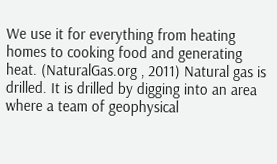We use it for everything from heating homes to cooking food and generating heat. (NaturalGas.org , 2011) Natural gas is drilled. It is drilled by digging into an area where a team of geophysical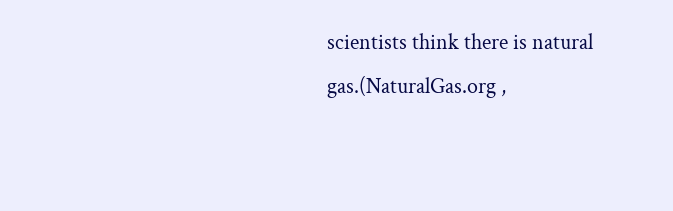scientists think there is natural gas.(NaturalGas.org ,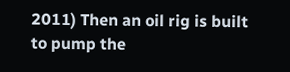2011) Then an oil rig is built to pump the